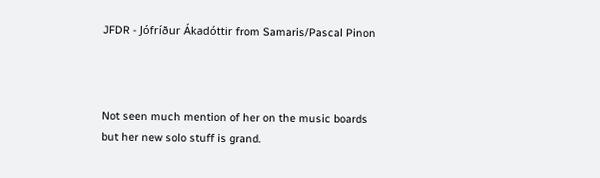JFDR - Jófríður Ákadóttir from Samaris/Pascal Pinon



Not seen much mention of her on the music boards but her new solo stuff is grand.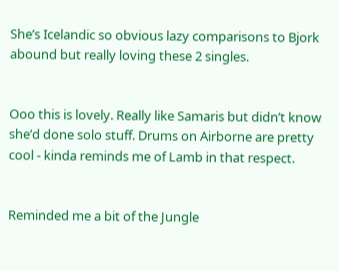She’s Icelandic so obvious lazy comparisons to Bjork abound but really loving these 2 singles.


Ooo this is lovely. Really like Samaris but didn’t know she’d done solo stuff. Drums on Airborne are pretty cool - kinda reminds me of Lamb in that respect.


Reminded me a bit of the Jungle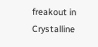freakout in Crystalline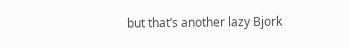but that’s another lazy Bjork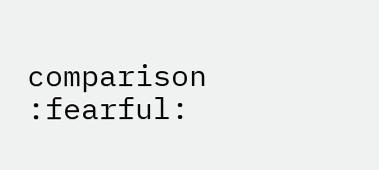comparison :fearful: